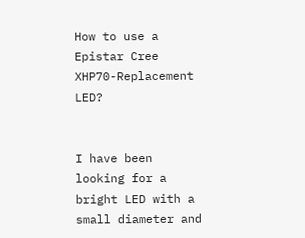How to use a Epistar Cree XHP70-Replacement LED?


I have been looking for a bright LED with a small diameter and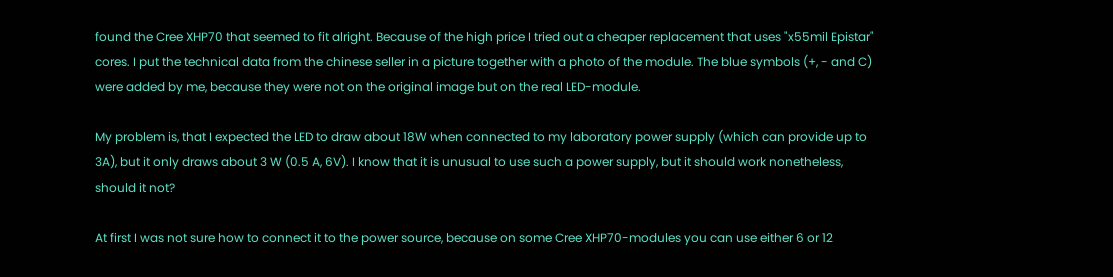found the Cree XHP70 that seemed to fit alright. Because of the high price I tried out a cheaper replacement that uses "x55mil Epistar" cores. I put the technical data from the chinese seller in a picture together with a photo of the module. The blue symbols (+, - and C) were added by me, because they were not on the original image but on the real LED-module.

My problem is, that I expected the LED to draw about 18W when connected to my laboratory power supply (which can provide up to 3A), but it only draws about 3 W (0.5 A, 6V). I know that it is unusual to use such a power supply, but it should work nonetheless, should it not?

At first I was not sure how to connect it to the power source, because on some Cree XHP70-modules you can use either 6 or 12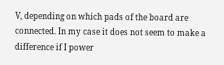V, depending on which pads of the board are connected. In my case it does not seem to make a difference if I power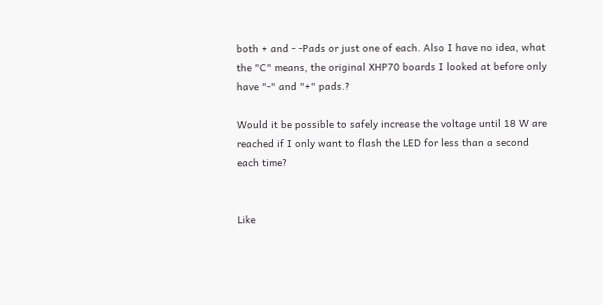both + and - -Pads or just one of each. Also I have no idea, what the "C" means, the original XHP70 boards I looked at before only have "-" and "+" pads.?

Would it be possible to safely increase the voltage until 18 W are reached if I only want to flash the LED for less than a second each time?


Like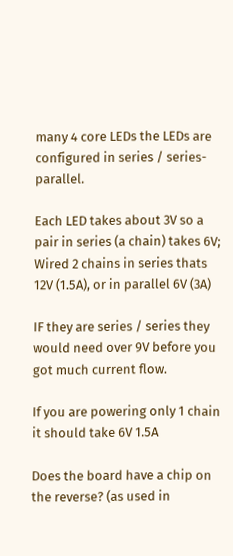many 4 core LEDs the LEDs are configured in series / series-parallel.

Each LED takes about 3V so a pair in series (a chain) takes 6V; Wired 2 chains in series thats 12V (1.5A), or in parallel 6V (3A)

IF they are series / series they would need over 9V before you got much current flow.

If you are powering only 1 chain it should take 6V 1.5A

Does the board have a chip on the reverse? (as used in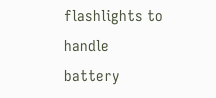flashlights to handle battery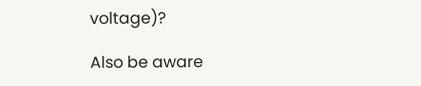voltage)?

Also be aware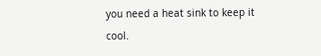you need a heat sink to keep it cool.